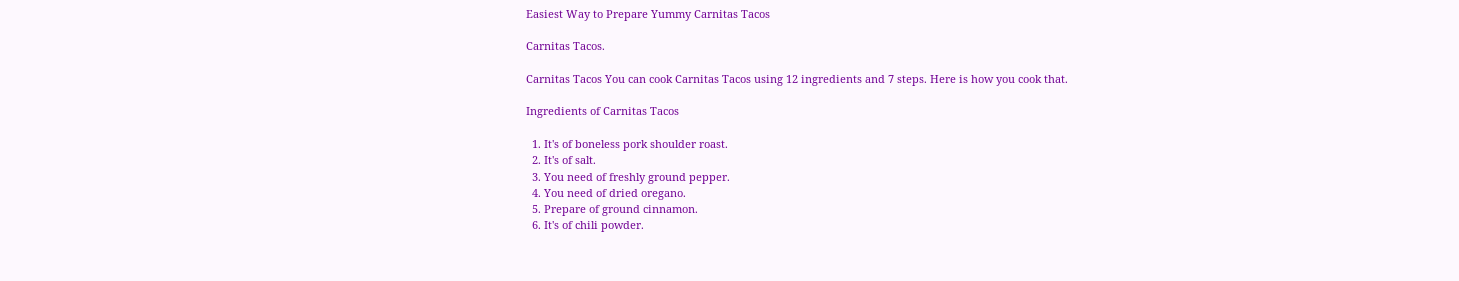Easiest Way to Prepare Yummy Carnitas Tacos

Carnitas Tacos.

Carnitas Tacos You can cook Carnitas Tacos using 12 ingredients and 7 steps. Here is how you cook that.

Ingredients of Carnitas Tacos

  1. It's of boneless pork shoulder roast.
  2. It's of salt.
  3. You need of freshly ground pepper.
  4. You need of dried oregano.
  5. Prepare of ground cinnamon.
  6. It's of chili powder.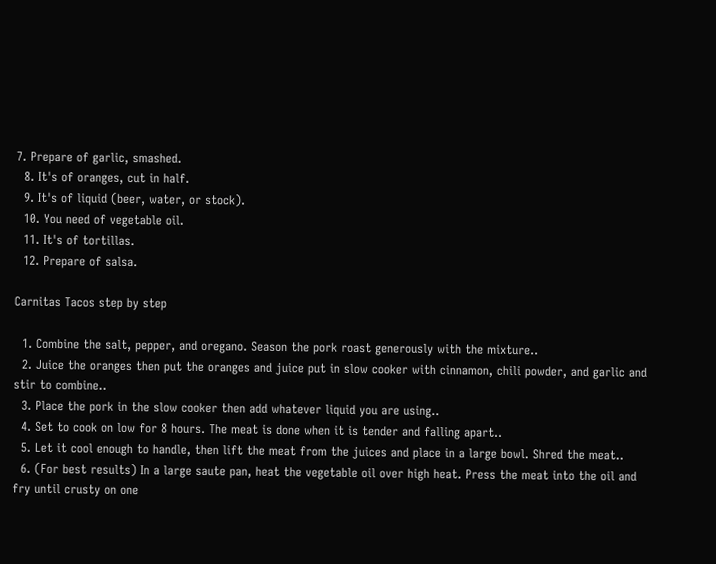7. Prepare of garlic, smashed.
  8. It's of oranges, cut in half.
  9. It's of liquid (beer, water, or stock).
  10. You need of vegetable oil.
  11. It's of tortillas.
  12. Prepare of salsa.

Carnitas Tacos step by step

  1. Combine the salt, pepper, and oregano. Season the pork roast generously with the mixture..
  2. Juice the oranges then put the oranges and juice put in slow cooker with cinnamon, chili powder, and garlic and stir to combine..
  3. Place the pork in the slow cooker then add whatever liquid you are using..
  4. Set to cook on low for 8 hours. The meat is done when it is tender and falling apart..
  5. Let it cool enough to handle, then lift the meat from the juices and place in a large bowl. Shred the meat..
  6. (For best results) In a large saute pan, heat the vegetable oil over high heat. Press the meat into the oil and fry until crusty on one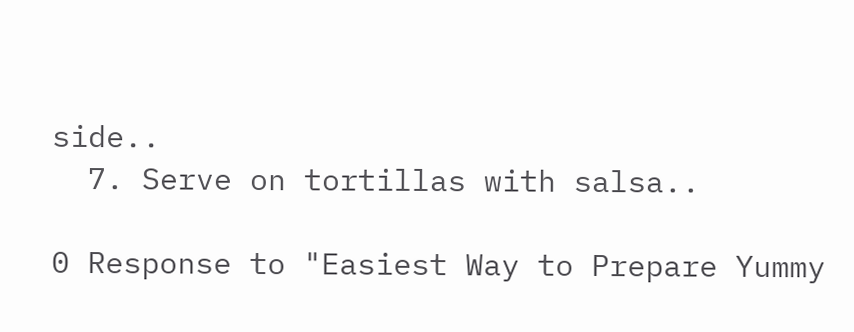side..
  7. Serve on tortillas with salsa..

0 Response to "Easiest Way to Prepare Yummy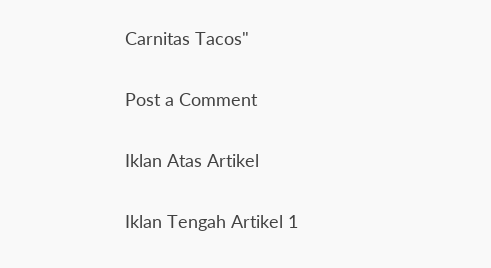Carnitas Tacos"

Post a Comment

Iklan Atas Artikel

Iklan Tengah Artikel 1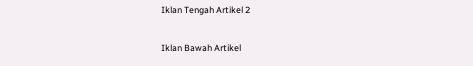Iklan Tengah Artikel 2

Iklan Bawah Artikel